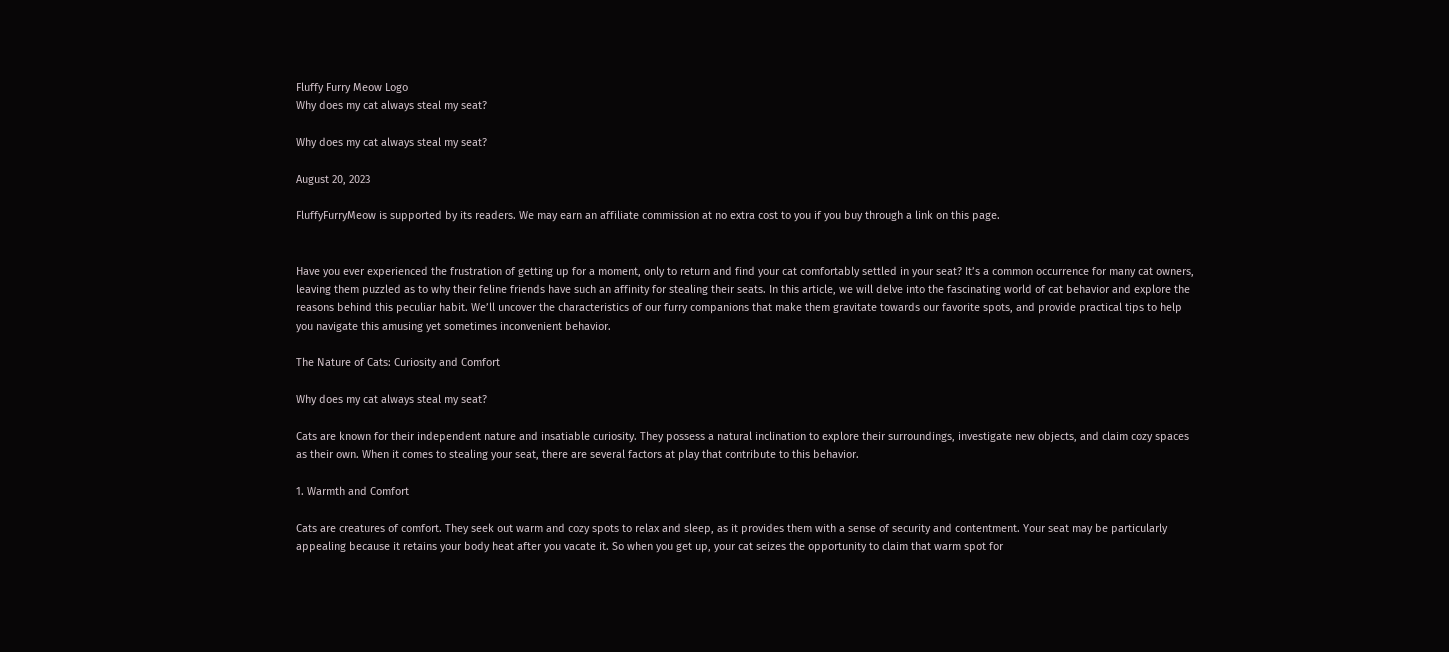Fluffy Furry Meow Logo
Why does my cat always steal my seat?

Why does my cat always steal my seat?

August 20, 2023

FluffyFurryMeow is supported by its readers. We may earn an affiliate commission at no extra cost to you if you buy through a link on this page.


Have you ever experienced the frustration of getting up for a moment, only to return and find your cat comfortably settled in your seat? It’s a common occurrence for many cat owners, leaving them puzzled as to why their feline friends have such an affinity for stealing their seats. In this article, we will delve into the fascinating world of cat behavior and explore the reasons behind this peculiar habit. We’ll uncover the characteristics of our furry companions that make them gravitate towards our favorite spots, and provide practical tips to help you navigate this amusing yet sometimes inconvenient behavior.

The Nature of Cats: Curiosity and Comfort

Why does my cat always steal my seat?

Cats are known for their independent nature and insatiable curiosity. They possess a natural inclination to explore their surroundings, investigate new objects, and claim cozy spaces as their own. When it comes to stealing your seat, there are several factors at play that contribute to this behavior.

1. Warmth and Comfort

Cats are creatures of comfort. They seek out warm and cozy spots to relax and sleep, as it provides them with a sense of security and contentment. Your seat may be particularly appealing because it retains your body heat after you vacate it. So when you get up, your cat seizes the opportunity to claim that warm spot for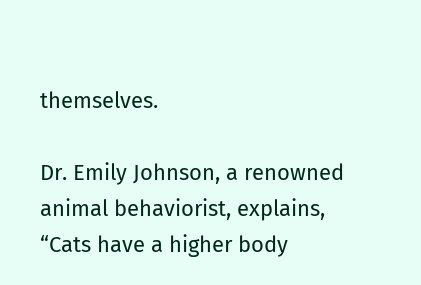themselves.

Dr. Emily Johnson, a renowned animal behaviorist, explains, “Cats have a higher body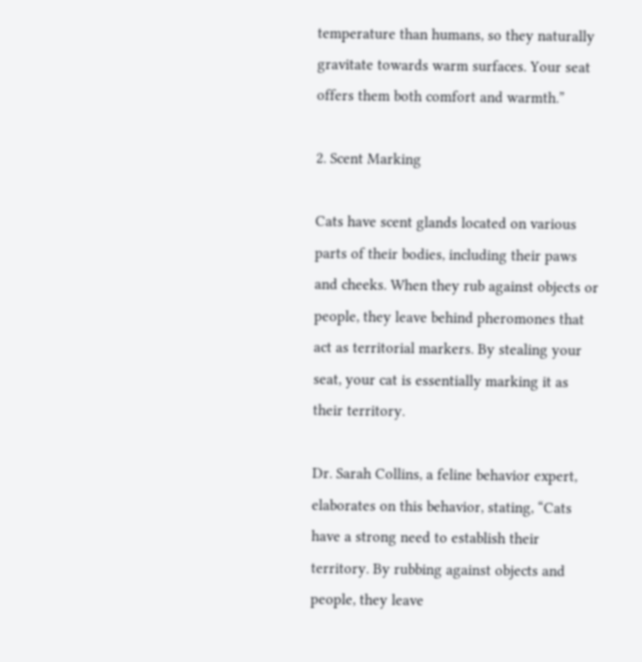temperature than humans, so they naturally gravitate towards warm surfaces. Your seat offers them both comfort and warmth.”

2. Scent Marking

Cats have scent glands located on various parts of their bodies, including their paws and cheeks. When they rub against objects or people, they leave behind pheromones that act as territorial markers. By stealing your seat, your cat is essentially marking it as their territory.

Dr. Sarah Collins, a feline behavior expert, elaborates on this behavior, stating, “Cats have a strong need to establish their territory. By rubbing against objects and people, they leave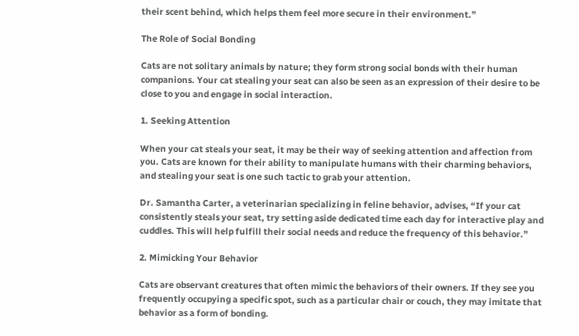their scent behind, which helps them feel more secure in their environment.”

The Role of Social Bonding

Cats are not solitary animals by nature; they form strong social bonds with their human companions. Your cat stealing your seat can also be seen as an expression of their desire to be close to you and engage in social interaction.

1. Seeking Attention

When your cat steals your seat, it may be their way of seeking attention and affection from you. Cats are known for their ability to manipulate humans with their charming behaviors, and stealing your seat is one such tactic to grab your attention.

Dr. Samantha Carter, a veterinarian specializing in feline behavior, advises, “If your cat consistently steals your seat, try setting aside dedicated time each day for interactive play and cuddles. This will help fulfill their social needs and reduce the frequency of this behavior.”

2. Mimicking Your Behavior

Cats are observant creatures that often mimic the behaviors of their owners. If they see you frequently occupying a specific spot, such as a particular chair or couch, they may imitate that behavior as a form of bonding.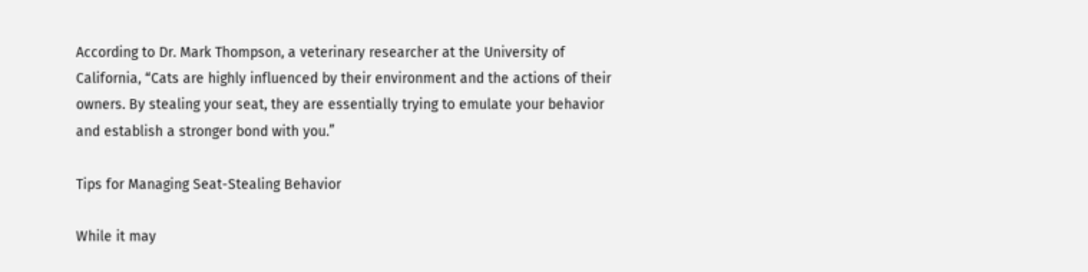According to Dr. Mark Thompson, a veterinary researcher at the University of California, “Cats are highly influenced by their environment and the actions of their owners. By stealing your seat, they are essentially trying to emulate your behavior and establish a stronger bond with you.”

Tips for Managing Seat-Stealing Behavior

While it may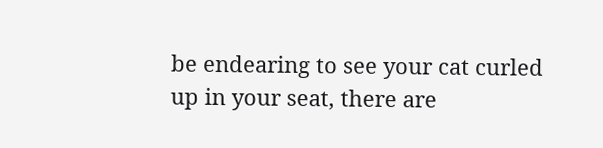be endearing to see your cat curled up in your seat, there are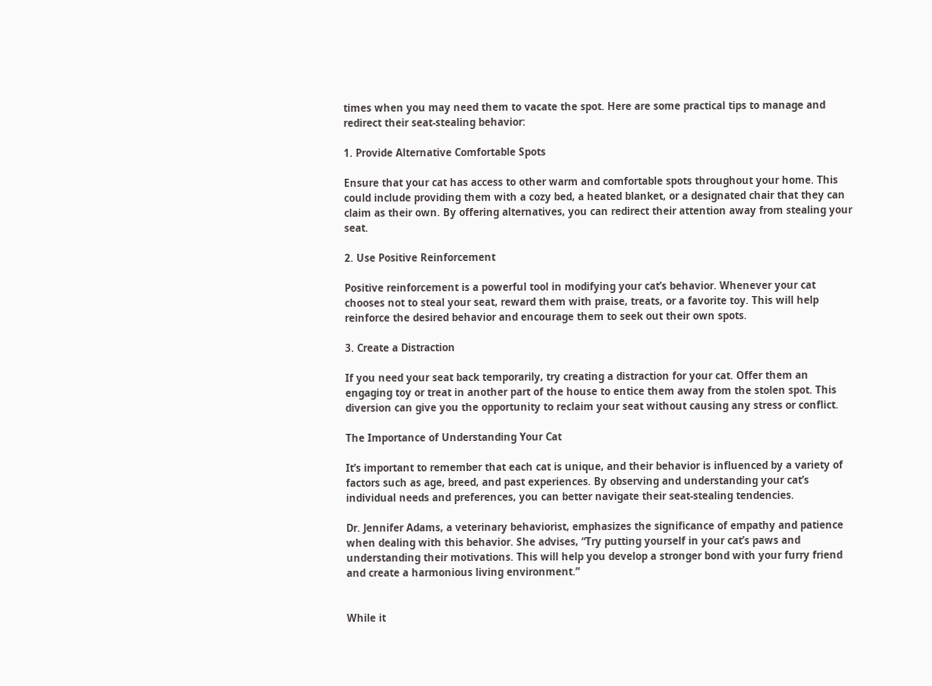times when you may need them to vacate the spot. Here are some practical tips to manage and redirect their seat-stealing behavior:

1. Provide Alternative Comfortable Spots

Ensure that your cat has access to other warm and comfortable spots throughout your home. This could include providing them with a cozy bed, a heated blanket, or a designated chair that they can claim as their own. By offering alternatives, you can redirect their attention away from stealing your seat.

2. Use Positive Reinforcement

Positive reinforcement is a powerful tool in modifying your cat’s behavior. Whenever your cat chooses not to steal your seat, reward them with praise, treats, or a favorite toy. This will help reinforce the desired behavior and encourage them to seek out their own spots.

3. Create a Distraction

If you need your seat back temporarily, try creating a distraction for your cat. Offer them an engaging toy or treat in another part of the house to entice them away from the stolen spot. This diversion can give you the opportunity to reclaim your seat without causing any stress or conflict.

The Importance of Understanding Your Cat

It’s important to remember that each cat is unique, and their behavior is influenced by a variety of factors such as age, breed, and past experiences. By observing and understanding your cat’s individual needs and preferences, you can better navigate their seat-stealing tendencies.

Dr. Jennifer Adams, a veterinary behaviorist, emphasizes the significance of empathy and patience when dealing with this behavior. She advises, “Try putting yourself in your cat’s paws and understanding their motivations. This will help you develop a stronger bond with your furry friend and create a harmonious living environment.”


While it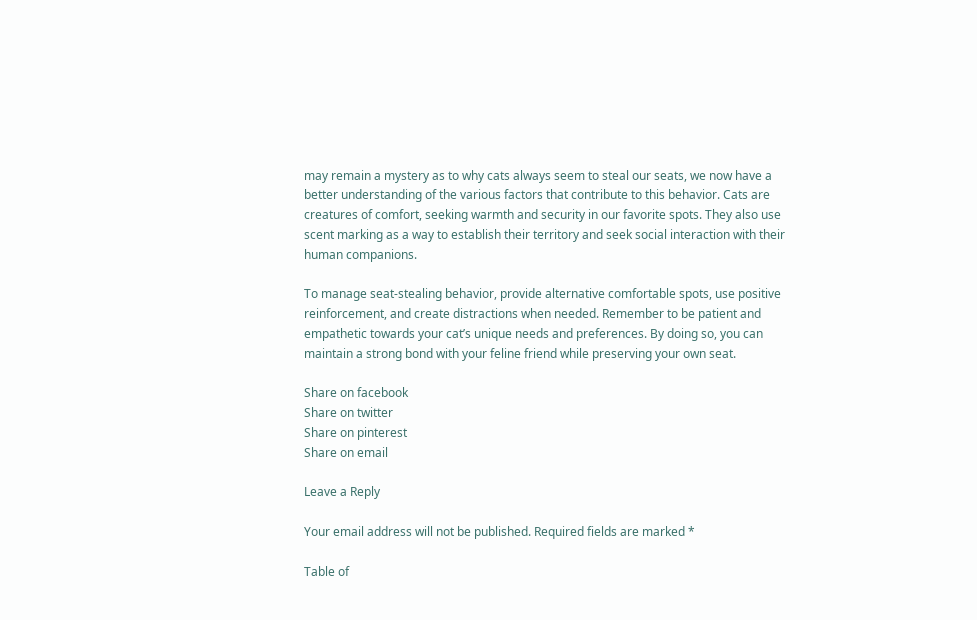may remain a mystery as to why cats always seem to steal our seats, we now have a better understanding of the various factors that contribute to this behavior. Cats are creatures of comfort, seeking warmth and security in our favorite spots. They also use scent marking as a way to establish their territory and seek social interaction with their human companions.

To manage seat-stealing behavior, provide alternative comfortable spots, use positive reinforcement, and create distractions when needed. Remember to be patient and empathetic towards your cat’s unique needs and preferences. By doing so, you can maintain a strong bond with your feline friend while preserving your own seat.

Share on facebook
Share on twitter
Share on pinterest
Share on email

Leave a Reply

Your email address will not be published. Required fields are marked *

Table of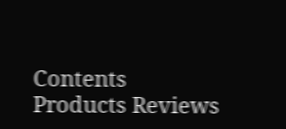Contents
Products Reviews